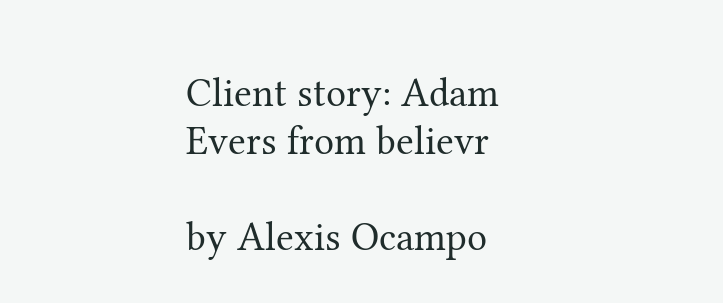Client story: Adam Evers from believr

by Alexis Ocampo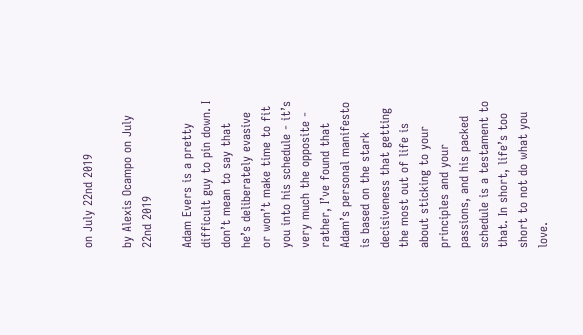on July 22nd 2019

by Alexis Ocampo on July 22nd 2019

Adam Evers is a pretty difficult guy to pin down. I don’t mean to say that he’s deliberately evasive or won’t make time to fit you into his schedule - it’s very much the opposite - rather, I’ve found that Adam’s personal manifesto is based on the stark decisiveness that getting the most out of life is about sticking to your principles and your passions, and his packed schedule is a testament to that. In short, life’s too short to not do what you love.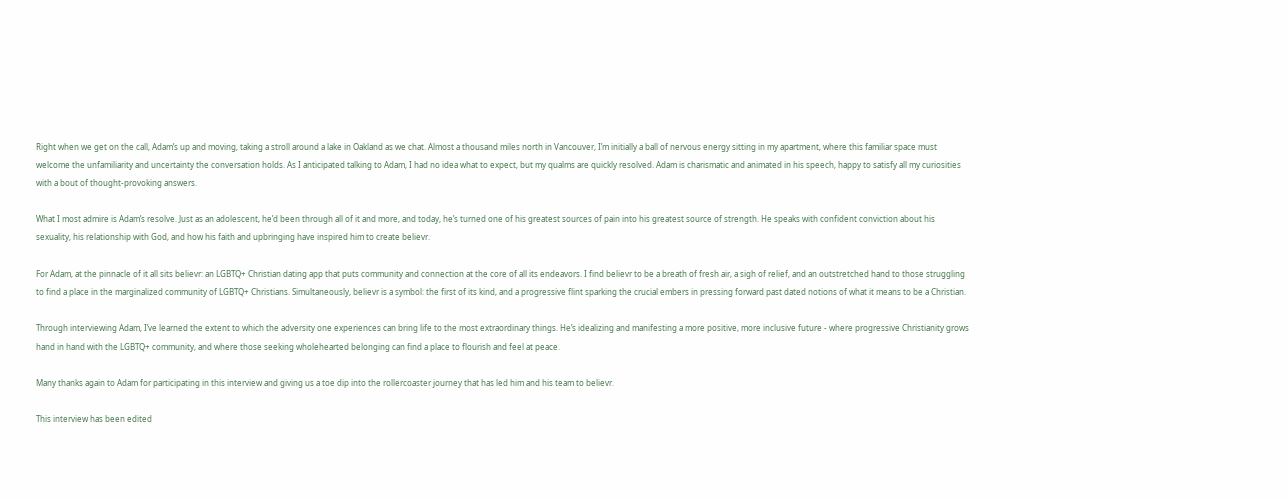Right when we get on the call, Adam’s up and moving, taking a stroll around a lake in Oakland as we chat. Almost a thousand miles north in Vancouver, I’m initially a ball of nervous energy sitting in my apartment, where this familiar space must welcome the unfamiliarity and uncertainty the conversation holds. As I anticipated talking to Adam, I had no idea what to expect, but my qualms are quickly resolved. Adam is charismatic and animated in his speech, happy to satisfy all my curiosities with a bout of thought-provoking answers.

What I most admire is Adam’s resolve. Just as an adolescent, he’d been through all of it and more, and today, he’s turned one of his greatest sources of pain into his greatest source of strength. He speaks with confident conviction about his sexuality, his relationship with God, and how his faith and upbringing have inspired him to create believr.

For Adam, at the pinnacle of it all sits believr: an LGBTQ+ Christian dating app that puts community and connection at the core of all its endeavors. I find believr to be a breath of fresh air, a sigh of relief, and an outstretched hand to those struggling to find a place in the marginalized community of LGBTQ+ Christians. Simultaneously, believr is a symbol: the first of its kind, and a progressive flint sparking the crucial embers in pressing forward past dated notions of what it means to be a Christian.

Through interviewing Adam, I’ve learned the extent to which the adversity one experiences can bring life to the most extraordinary things. He’s idealizing and manifesting a more positive, more inclusive future - where progressive Christianity grows hand in hand with the LGBTQ+ community, and where those seeking wholehearted belonging can find a place to flourish and feel at peace.

Many thanks again to Adam for participating in this interview and giving us a toe dip into the rollercoaster journey that has led him and his team to believr.

This interview has been edited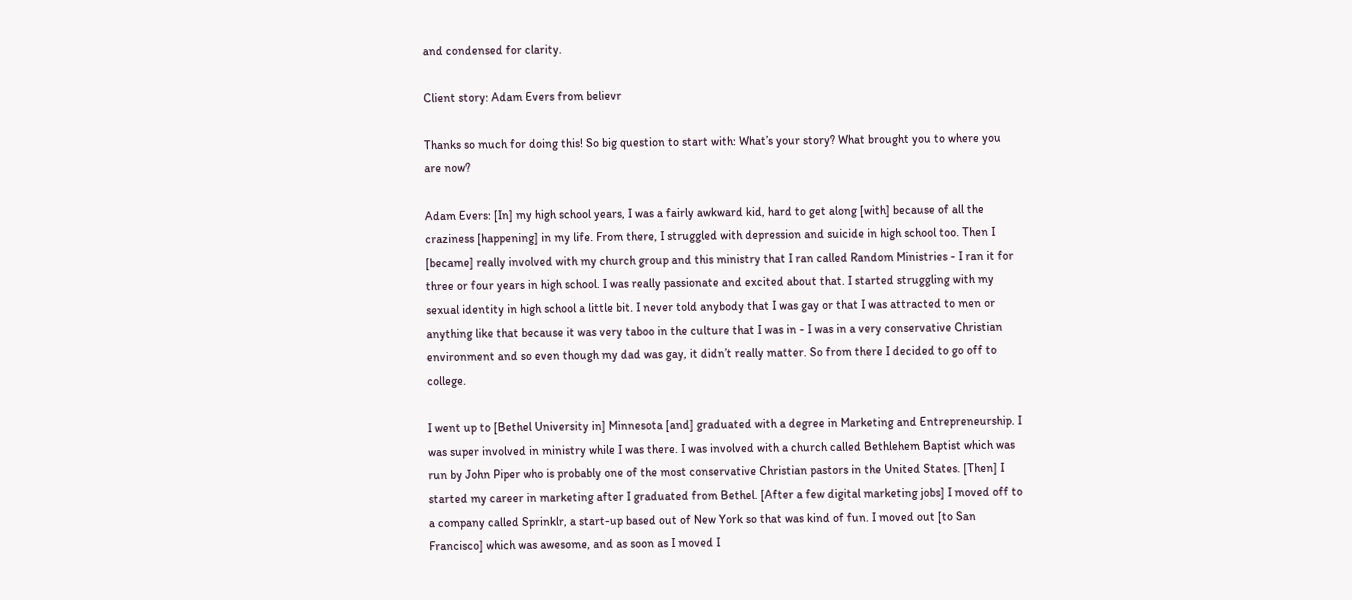and condensed for clarity.

Client story: Adam Evers from believr

Thanks so much for doing this! So big question to start with: What’s your story? What brought you to where you are now?

Adam Evers: [In] my high school years, I was a fairly awkward kid, hard to get along [with] because of all the craziness [happening] in my life. From there, I struggled with depression and suicide in high school too. Then I [became] really involved with my church group and this ministry that I ran called Random Ministries - I ran it for three or four years in high school. I was really passionate and excited about that. I started struggling with my sexual identity in high school a little bit. I never told anybody that I was gay or that I was attracted to men or anything like that because it was very taboo in the culture that I was in - I was in a very conservative Christian environment and so even though my dad was gay, it didn’t really matter. So from there I decided to go off to college.

I went up to [Bethel University in] Minnesota [and] graduated with a degree in Marketing and Entrepreneurship. I was super involved in ministry while I was there. I was involved with a church called Bethlehem Baptist which was run by John Piper who is probably one of the most conservative Christian pastors in the United States. [Then] I started my career in marketing after I graduated from Bethel. [After a few digital marketing jobs] I moved off to a company called Sprinklr, a start-up based out of New York so that was kind of fun. I moved out [to San Francisco] which was awesome, and as soon as I moved I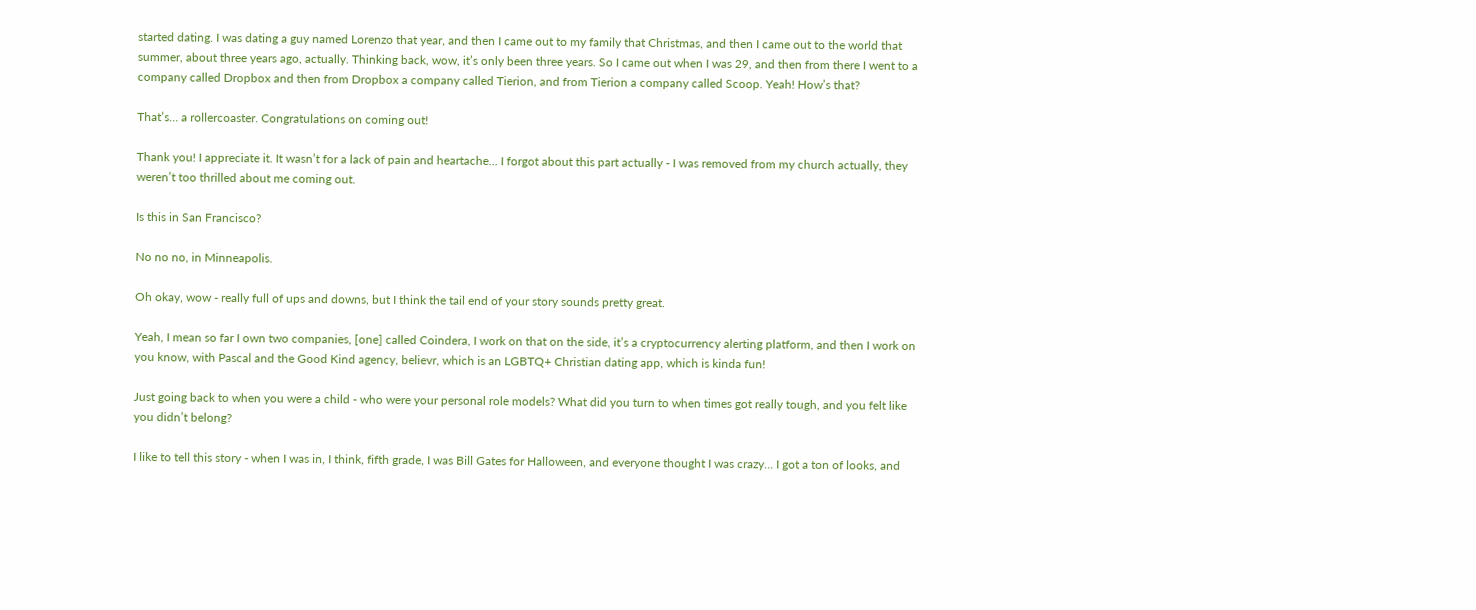started dating. I was dating a guy named Lorenzo that year, and then I came out to my family that Christmas, and then I came out to the world that summer, about three years ago, actually. Thinking back, wow, it’s only been three years. So I came out when I was 29, and then from there I went to a company called Dropbox and then from Dropbox a company called Tierion, and from Tierion a company called Scoop. Yeah! How’s that?

That’s… a rollercoaster. Congratulations on coming out!

Thank you! I appreciate it. It wasn’t for a lack of pain and heartache… I forgot about this part actually - I was removed from my church actually, they weren’t too thrilled about me coming out.

Is this in San Francisco?

No no no, in Minneapolis.

Oh okay, wow - really full of ups and downs, but I think the tail end of your story sounds pretty great.

Yeah, I mean so far I own two companies, [one] called Coindera, I work on that on the side, it’s a cryptocurrency alerting platform, and then I work on you know, with Pascal and the Good Kind agency, believr, which is an LGBTQ+ Christian dating app, which is kinda fun!

Just going back to when you were a child - who were your personal role models? What did you turn to when times got really tough, and you felt like you didn’t belong?

I like to tell this story - when I was in, I think, fifth grade, I was Bill Gates for Halloween, and everyone thought I was crazy… I got a ton of looks, and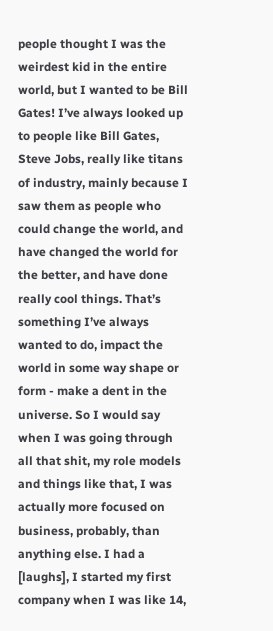people thought I was the weirdest kid in the entire world, but I wanted to be Bill Gates! I’ve always looked up to people like Bill Gates, Steve Jobs, really like titans of industry, mainly because I saw them as people who could change the world, and have changed the world for the better, and have done really cool things. That’s something I’ve always wanted to do, impact the world in some way shape or form - make a dent in the universe. So I would say when I was going through all that shit, my role models and things like that, I was actually more focused on business, probably, than anything else. I had a [laughs], I started my first company when I was like 14,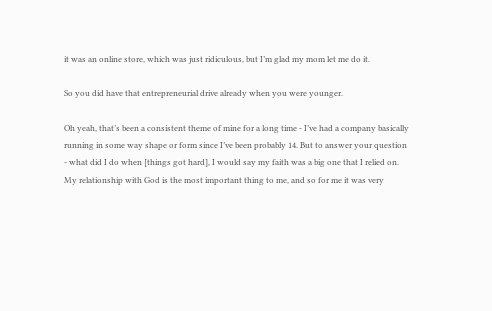it was an online store, which was just ridiculous, but I’m glad my mom let me do it.

So you did have that entrepreneurial drive already when you were younger.

Oh yeah, that’s been a consistent theme of mine for a long time - I’ve had a company basically running in some way shape or form since I’ve been probably 14. But to answer your question - what did I do when [things got hard], I would say my faith was a big one that I relied on. My relationship with God is the most important thing to me, and so for me it was very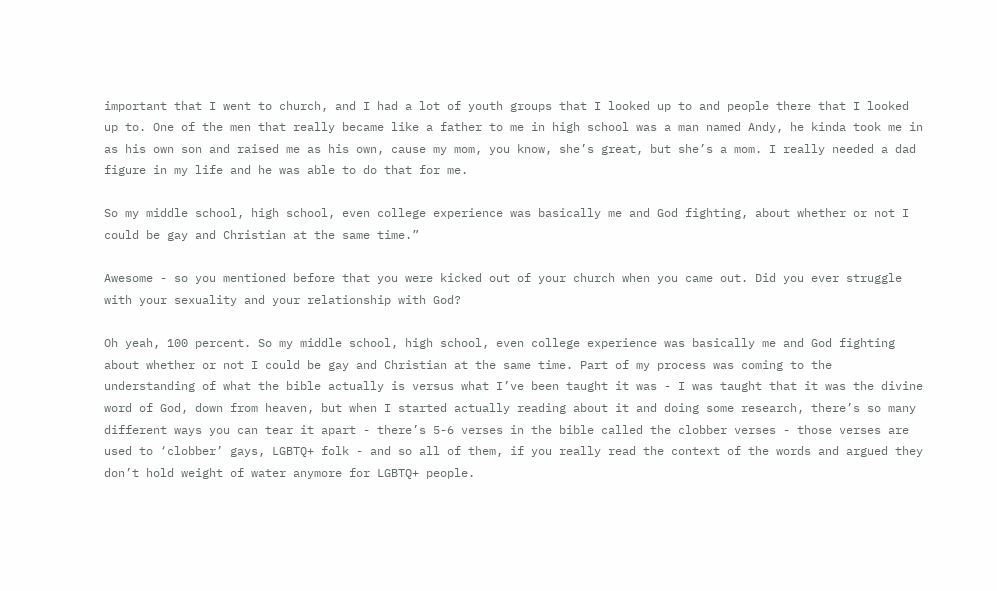important that I went to church, and I had a lot of youth groups that I looked up to and people there that I looked up to. One of the men that really became like a father to me in high school was a man named Andy, he kinda took me in as his own son and raised me as his own, cause my mom, you know, she’s great, but she’s a mom. I really needed a dad figure in my life and he was able to do that for me.

So my middle school, high school, even college experience was basically me and God fighting, about whether or not I could be gay and Christian at the same time.”

Awesome - so you mentioned before that you were kicked out of your church when you came out. Did you ever struggle with your sexuality and your relationship with God?

Oh yeah, 100 percent. So my middle school, high school, even college experience was basically me and God fighting about whether or not I could be gay and Christian at the same time. Part of my process was coming to the understanding of what the bible actually is versus what I’ve been taught it was - I was taught that it was the divine word of God, down from heaven, but when I started actually reading about it and doing some research, there’s so many different ways you can tear it apart - there’s 5-6 verses in the bible called the clobber verses - those verses are used to ‘clobber’ gays, LGBTQ+ folk - and so all of them, if you really read the context of the words and argued they don’t hold weight of water anymore for LGBTQ+ people.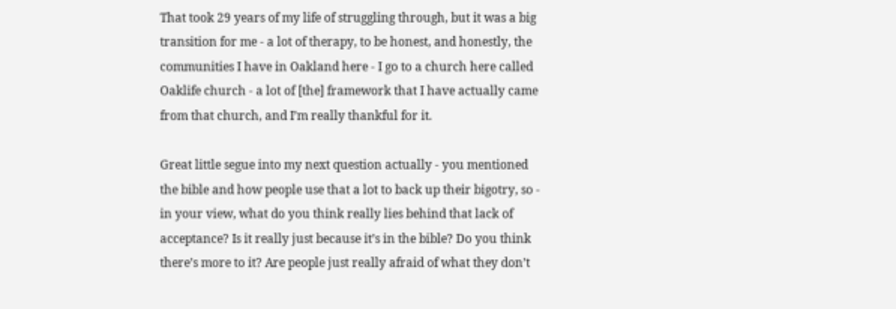That took 29 years of my life of struggling through, but it was a big transition for me - a lot of therapy, to be honest, and honestly, the communities I have in Oakland here - I go to a church here called Oaklife church - a lot of [the] framework that I have actually came from that church, and I’m really thankful for it.

Great little segue into my next question actually - you mentioned the bible and how people use that a lot to back up their bigotry, so - in your view, what do you think really lies behind that lack of acceptance? Is it really just because it’s in the bible? Do you think there’s more to it? Are people just really afraid of what they don’t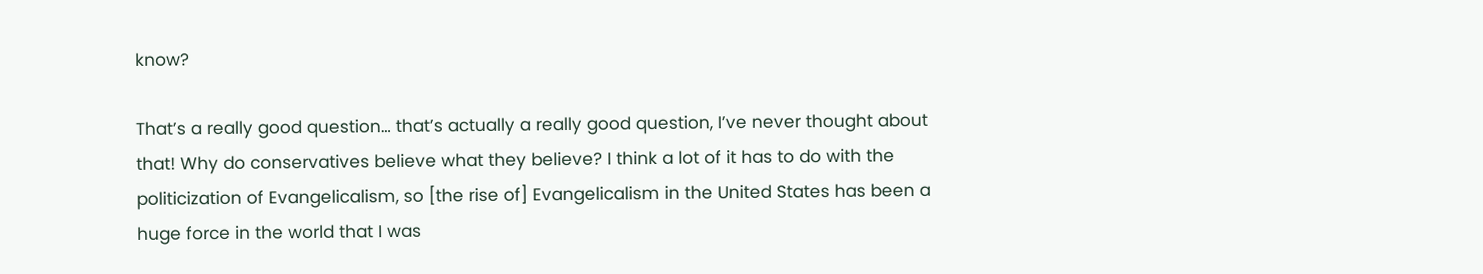know?

That’s a really good question… that’s actually a really good question, I’ve never thought about that! Why do conservatives believe what they believe? I think a lot of it has to do with the politicization of Evangelicalism, so [the rise of] Evangelicalism in the United States has been a huge force in the world that I was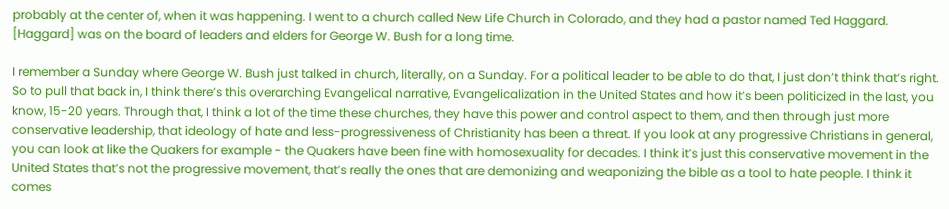probably at the center of, when it was happening. I went to a church called New Life Church in Colorado, and they had a pastor named Ted Haggard. [Haggard] was on the board of leaders and elders for George W. Bush for a long time.

I remember a Sunday where George W. Bush just talked in church, literally, on a Sunday. For a political leader to be able to do that, I just don’t think that’s right. So to pull that back in, I think there’s this overarching Evangelical narrative, Evangelicalization in the United States and how it’s been politicized in the last, you know, 15-20 years. Through that, I think a lot of the time these churches, they have this power and control aspect to them, and then through just more conservative leadership, that ideology of hate and less-progressiveness of Christianity has been a threat. If you look at any progressive Christians in general, you can look at like the Quakers for example - the Quakers have been fine with homosexuality for decades. I think it’s just this conservative movement in the United States that’s not the progressive movement, that’s really the ones that are demonizing and weaponizing the bible as a tool to hate people. I think it comes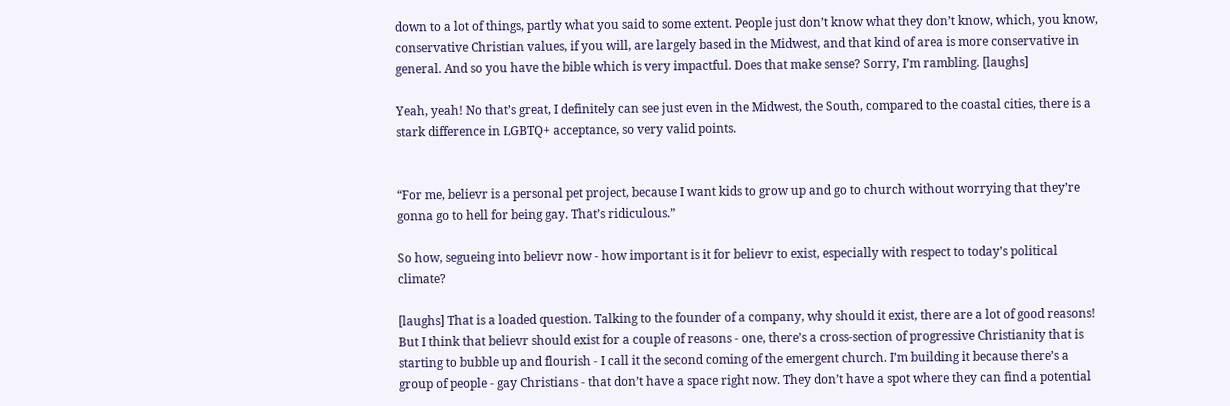down to a lot of things, partly what you said to some extent. People just don’t know what they don’t know, which, you know, conservative Christian values, if you will, are largely based in the Midwest, and that kind of area is more conservative in general. And so you have the bible which is very impactful. Does that make sense? Sorry, I’m rambling. [laughs]

Yeah, yeah! No that’s great, I definitely can see just even in the Midwest, the South, compared to the coastal cities, there is a stark difference in LGBTQ+ acceptance, so very valid points.


“For me, believr is a personal pet project, because I want kids to grow up and go to church without worrying that they’re gonna go to hell for being gay. That’s ridiculous.”

So how, segueing into believr now - how important is it for believr to exist, especially with respect to today’s political climate?

[laughs] That is a loaded question. Talking to the founder of a company, why should it exist, there are a lot of good reasons! But I think that believr should exist for a couple of reasons - one, there’s a cross-section of progressive Christianity that is starting to bubble up and flourish - I call it the second coming of the emergent church. I’m building it because there’s a group of people - gay Christians - that don’t have a space right now. They don’t have a spot where they can find a potential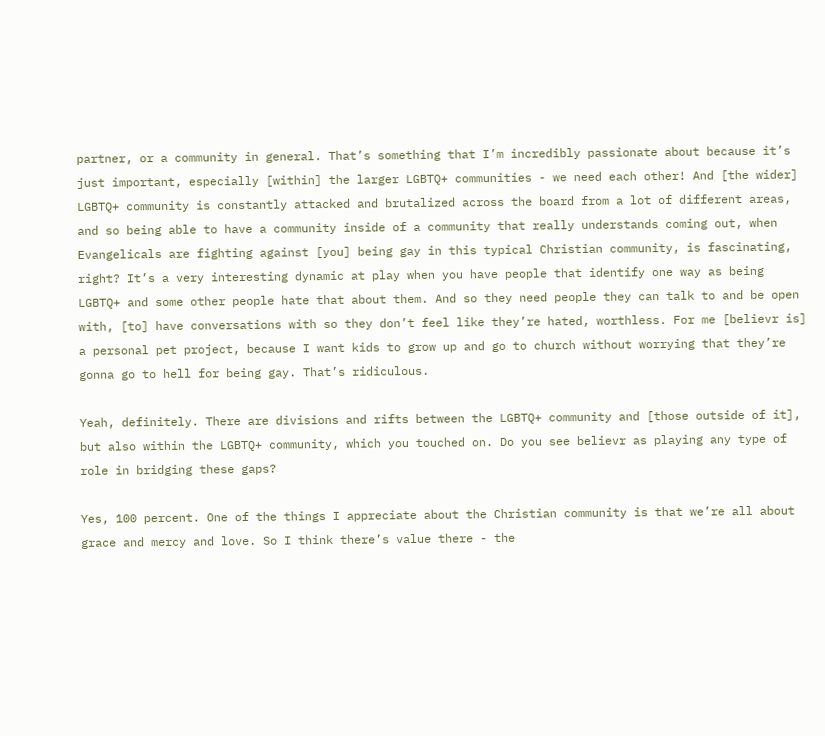partner, or a community in general. That’s something that I’m incredibly passionate about because it’s just important, especially [within] the larger LGBTQ+ communities - we need each other! And [the wider] LGBTQ+ community is constantly attacked and brutalized across the board from a lot of different areas, and so being able to have a community inside of a community that really understands coming out, when Evangelicals are fighting against [you] being gay in this typical Christian community, is fascinating, right? It’s a very interesting dynamic at play when you have people that identify one way as being LGBTQ+ and some other people hate that about them. And so they need people they can talk to and be open with, [to] have conversations with so they don’t feel like they’re hated, worthless. For me [believr is] a personal pet project, because I want kids to grow up and go to church without worrying that they’re gonna go to hell for being gay. That’s ridiculous.

Yeah, definitely. There are divisions and rifts between the LGBTQ+ community and [those outside of it], but also within the LGBTQ+ community, which you touched on. Do you see believr as playing any type of role in bridging these gaps?

Yes, 100 percent. One of the things I appreciate about the Christian community is that we’re all about grace and mercy and love. So I think there’s value there - the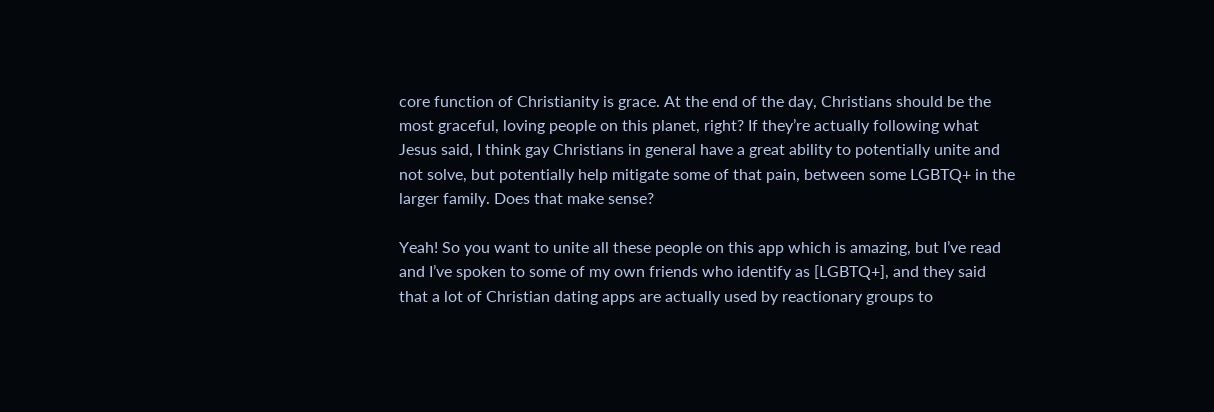core function of Christianity is grace. At the end of the day, Christians should be the most graceful, loving people on this planet, right? If they’re actually following what Jesus said, I think gay Christians in general have a great ability to potentially unite and not solve, but potentially help mitigate some of that pain, between some LGBTQ+ in the larger family. Does that make sense?

Yeah! So you want to unite all these people on this app which is amazing, but I’ve read and I’ve spoken to some of my own friends who identify as [LGBTQ+], and they said that a lot of Christian dating apps are actually used by reactionary groups to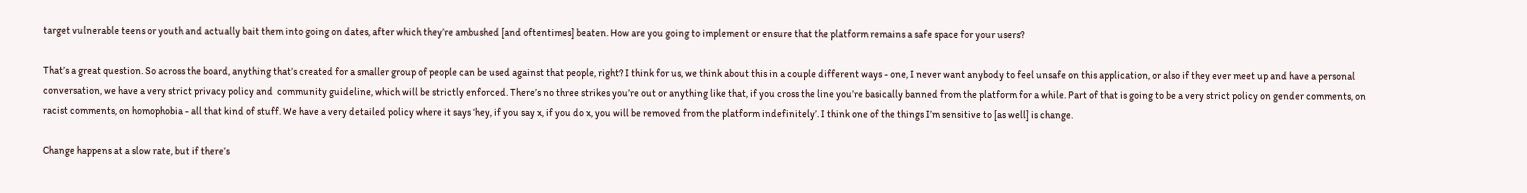target vulnerable teens or youth and actually bait them into going on dates, after which they’re ambushed [and oftentimes] beaten. How are you going to implement or ensure that the platform remains a safe space for your users?

That’s a great question. So across the board, anything that’s created for a smaller group of people can be used against that people, right? I think for us, we think about this in a couple different ways - one, I never want anybody to feel unsafe on this application, or also if they ever meet up and have a personal conversation, we have a very strict privacy policy and  community guideline, which will be strictly enforced. There’s no three strikes you’re out or anything like that, if you cross the line you’re basically banned from the platform for a while. Part of that is going to be a very strict policy on gender comments, on racist comments, on homophobia - all that kind of stuff. We have a very detailed policy where it says ‘hey, if you say x, if you do x, you will be removed from the platform indefinitely’. I think one of the things I’m sensitive to [as well] is change.

Change happens at a slow rate, but if there’s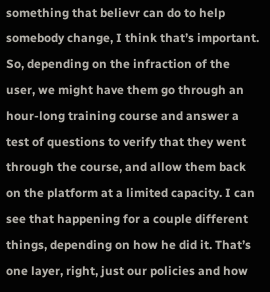something that believr can do to help somebody change, I think that’s important. So, depending on the infraction of the user, we might have them go through an hour-long training course and answer a test of questions to verify that they went through the course, and allow them back on the platform at a limited capacity. I can see that happening for a couple different things, depending on how he did it. That’s one layer, right, just our policies and how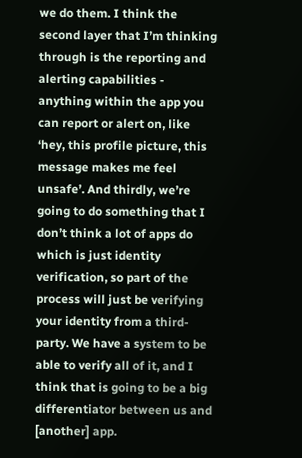we do them. I think the second layer that I’m thinking through is the reporting and alerting capabilities - anything within the app you can report or alert on, like ‘hey, this profile picture, this message makes me feel unsafe’. And thirdly, we’re going to do something that I don’t think a lot of apps do which is just identity verification, so part of the process will just be verifying your identity from a third-party. We have a system to be able to verify all of it, and I think that is going to be a big differentiator between us and [another] app.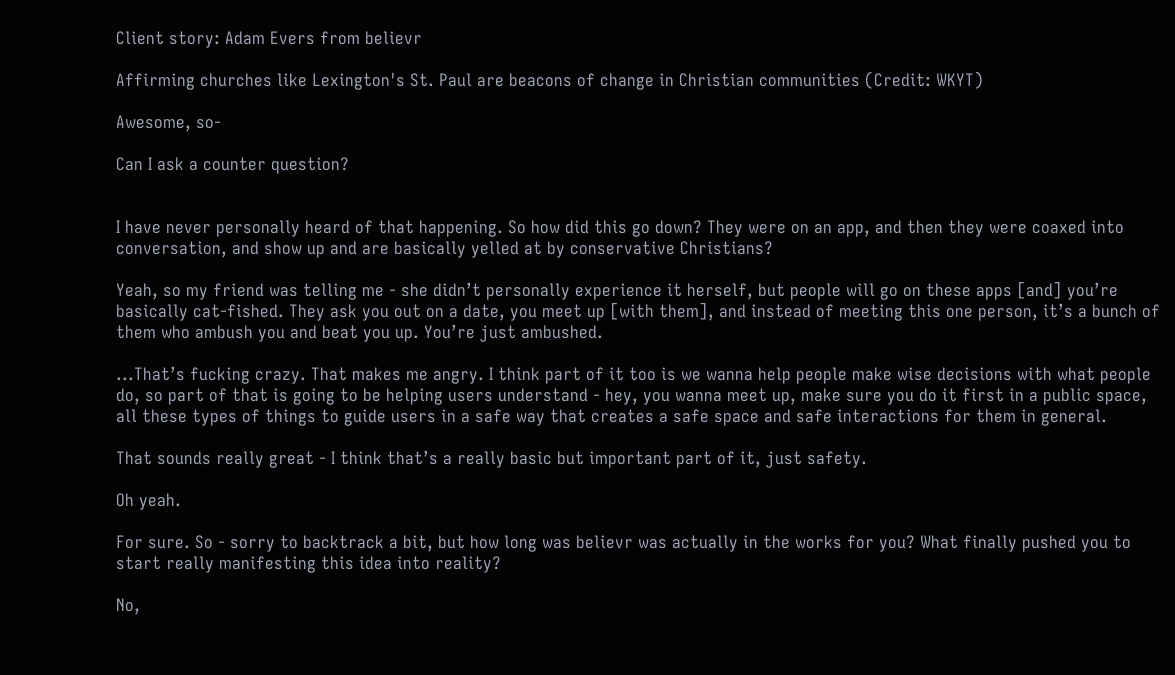Client story: Adam Evers from believr

Affirming churches like Lexington's St. Paul are beacons of change in Christian communities (Credit: WKYT)

Awesome, so-

Can I ask a counter question?


I have never personally heard of that happening. So how did this go down? They were on an app, and then they were coaxed into conversation, and show up and are basically yelled at by conservative Christians?

Yeah, so my friend was telling me - she didn’t personally experience it herself, but people will go on these apps [and] you’re basically cat-fished. They ask you out on a date, you meet up [with them], and instead of meeting this one person, it’s a bunch of them who ambush you and beat you up. You’re just ambushed.

...That’s fucking crazy. That makes me angry. I think part of it too is we wanna help people make wise decisions with what people do, so part of that is going to be helping users understand - hey, you wanna meet up, make sure you do it first in a public space, all these types of things to guide users in a safe way that creates a safe space and safe interactions for them in general.

That sounds really great - I think that’s a really basic but important part of it, just safety.

Oh yeah.

For sure. So - sorry to backtrack a bit, but how long was believr was actually in the works for you? What finally pushed you to start really manifesting this idea into reality?

No,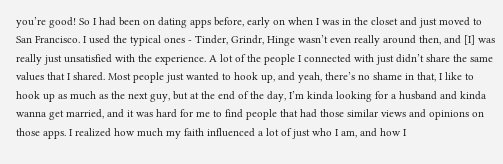you’re good! So I had been on dating apps before, early on when I was in the closet and just moved to San Francisco. I used the typical ones - Tinder, Grindr, Hinge wasn’t even really around then, and [I] was really just unsatisfied with the experience. A lot of the people I connected with just didn’t share the same values that I shared. Most people just wanted to hook up, and yeah, there’s no shame in that, I like to hook up as much as the next guy, but at the end of the day, I’m kinda looking for a husband and kinda wanna get married, and it was hard for me to find people that had those similar views and opinions on those apps. I realized how much my faith influenced a lot of just who I am, and how I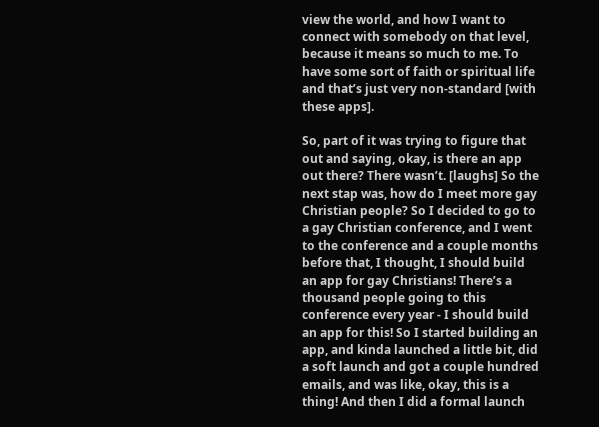view the world, and how I want to connect with somebody on that level, because it means so much to me. To have some sort of faith or spiritual life and that’s just very non-standard [with these apps].

So, part of it was trying to figure that out and saying, okay, is there an app out there? There wasn’t. [laughs] So the next stap was, how do I meet more gay Christian people? So I decided to go to a gay Christian conference, and I went to the conference and a couple months before that, I thought, I should build an app for gay Christians! There’s a thousand people going to this conference every year - I should build an app for this! So I started building an app, and kinda launched a little bit, did a soft launch and got a couple hundred emails, and was like, okay, this is a thing! And then I did a formal launch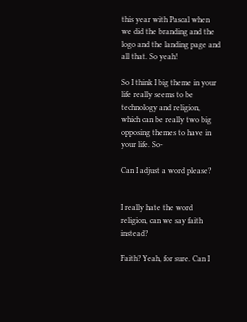this year with Pascal when we did the branding and the logo and the landing page and all that. So yeah!

So I think I big theme in your life really seems to be technology and religion, which can be really two big opposing themes to have in your life. So-

Can I adjust a word please?


I really hate the word religion, can we say faith instead?

Faith? Yeah, for sure. Can I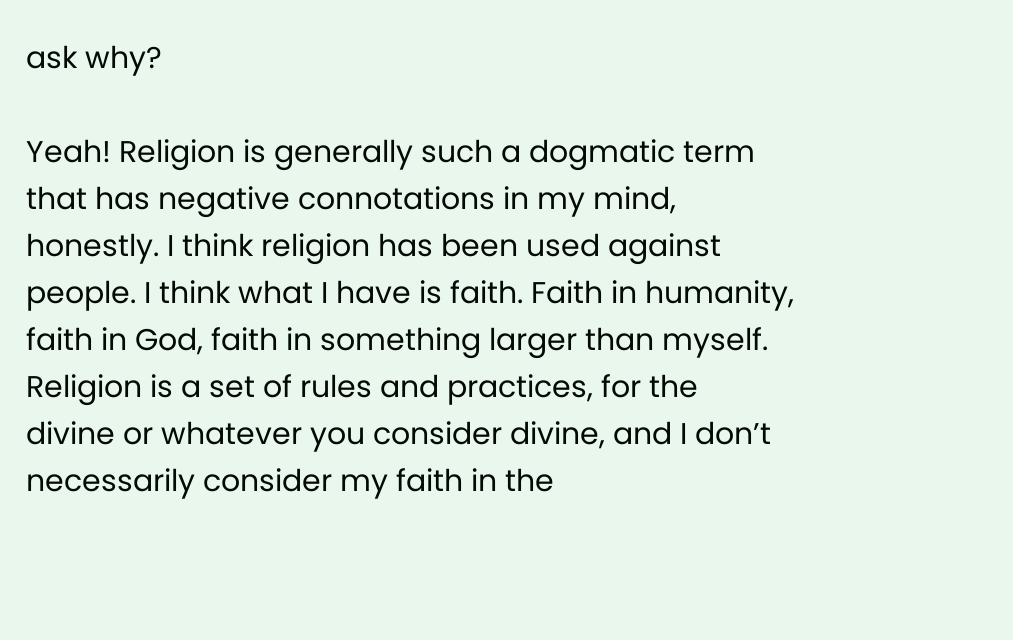ask why?

Yeah! Religion is generally such a dogmatic term that has negative connotations in my mind, honestly. I think religion has been used against people. I think what I have is faith. Faith in humanity, faith in God, faith in something larger than myself. Religion is a set of rules and practices, for the divine or whatever you consider divine, and I don’t necessarily consider my faith in the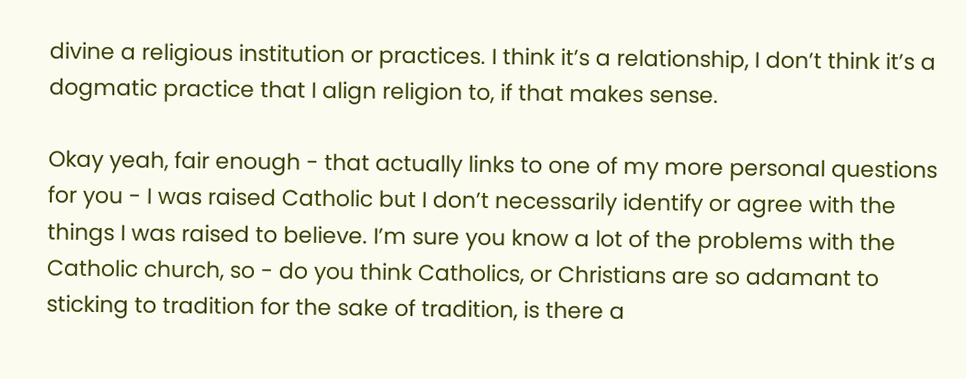divine a religious institution or practices. I think it’s a relationship, I don’t think it’s a dogmatic practice that I align religion to, if that makes sense.

Okay yeah, fair enough - that actually links to one of my more personal questions for you - I was raised Catholic but I don’t necessarily identify or agree with the things I was raised to believe. I’m sure you know a lot of the problems with the Catholic church, so - do you think Catholics, or Christians are so adamant to sticking to tradition for the sake of tradition, is there a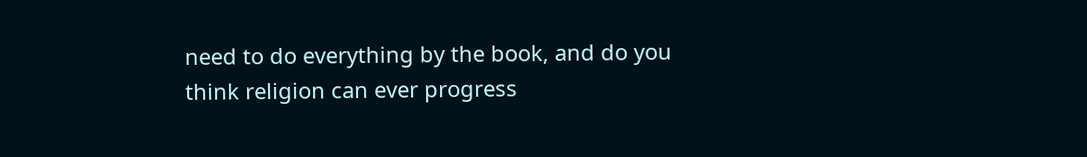need to do everything by the book, and do you think religion can ever progress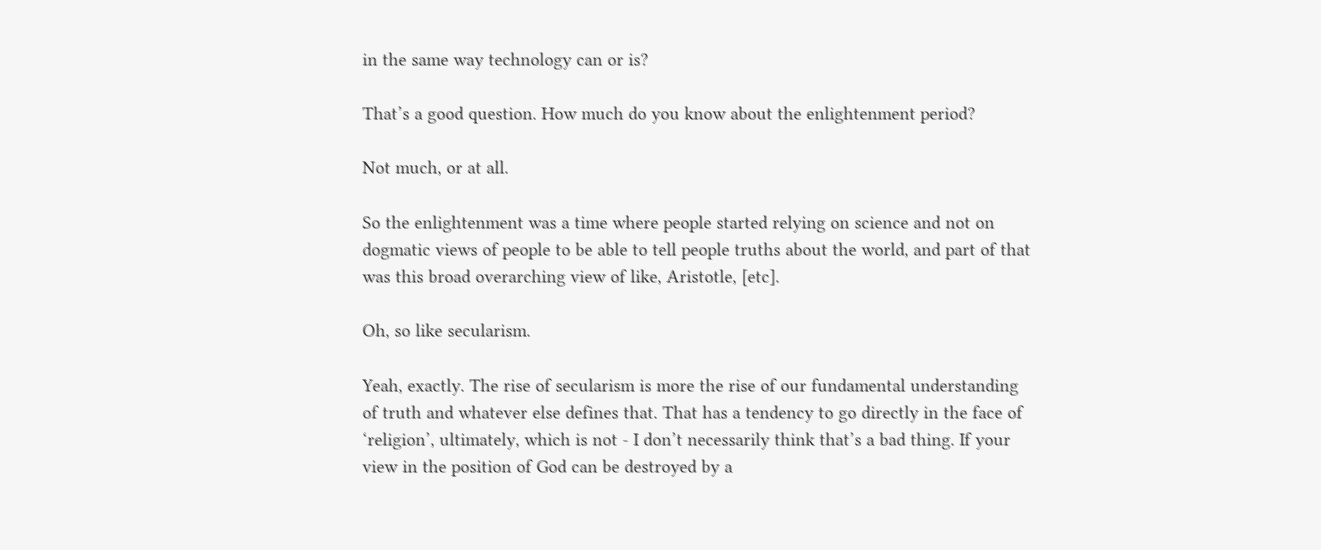in the same way technology can or is?

That’s a good question. How much do you know about the enlightenment period?

Not much, or at all.

So the enlightenment was a time where people started relying on science and not on dogmatic views of people to be able to tell people truths about the world, and part of that was this broad overarching view of like, Aristotle, [etc].

Oh, so like secularism.

Yeah, exactly. The rise of secularism is more the rise of our fundamental understanding of truth and whatever else defines that. That has a tendency to go directly in the face of ‘religion’, ultimately, which is not - I don’t necessarily think that’s a bad thing. If your view in the position of God can be destroyed by a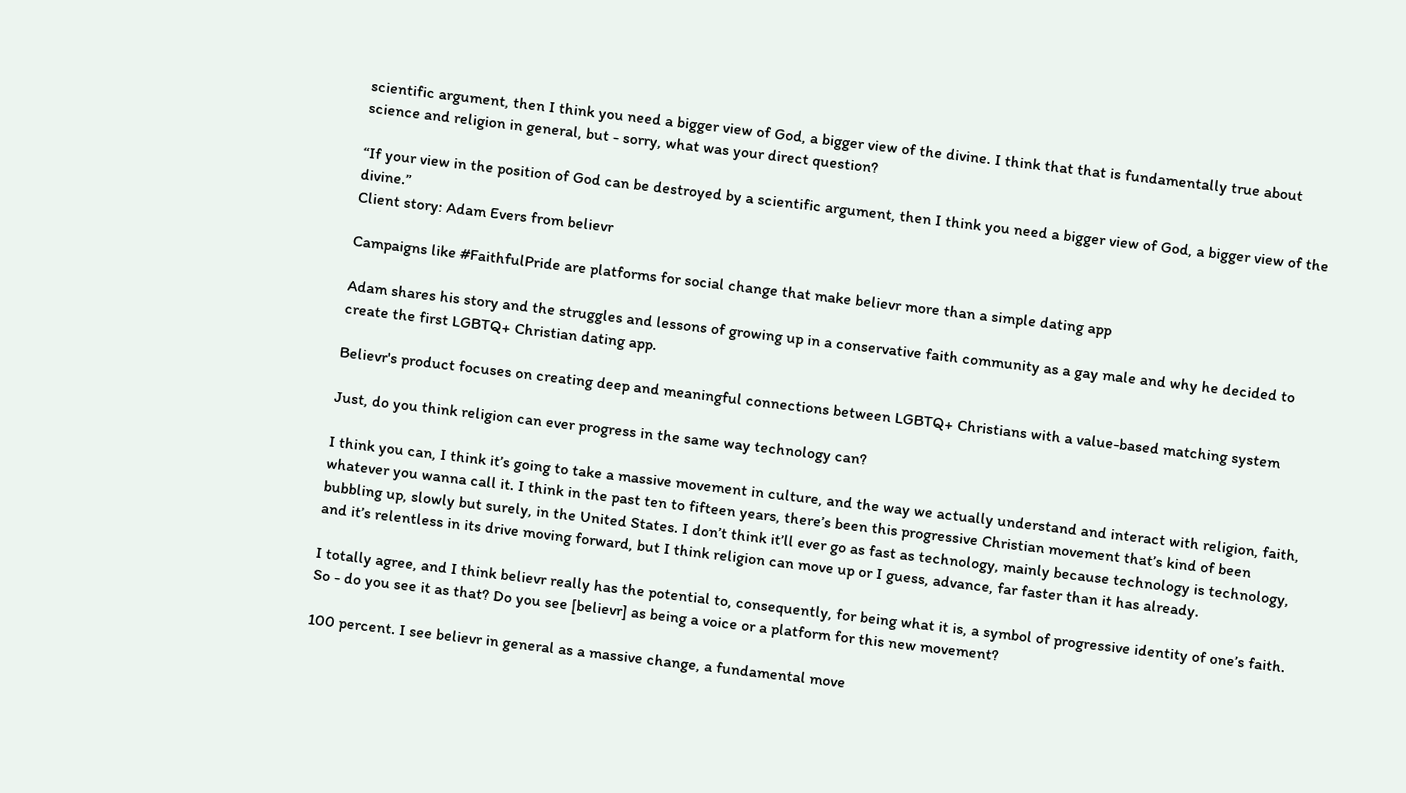scientific argument, then I think you need a bigger view of God, a bigger view of the divine. I think that that is fundamentally true about science and religion in general, but - sorry, what was your direct question?

“If your view in the position of God can be destroyed by a scientific argument, then I think you need a bigger view of God, a bigger view of the divine.”
Client story: Adam Evers from believr

Campaigns like #FaithfulPride are platforms for social change that make believr more than a simple dating app

Adam shares his story and the struggles and lessons of growing up in a conservative faith community as a gay male and why he decided to create the first LGBTQ+ Christian dating app.

Believr's product focuses on creating deep and meaningful connections between LGBTQ+ Christians with a value-based matching system

Just, do you think religion can ever progress in the same way technology can?

I think you can, I think it’s going to take a massive movement in culture, and the way we actually understand and interact with religion, faith, whatever you wanna call it. I think in the past ten to fifteen years, there’s been this progressive Christian movement that’s kind of been bubbling up, slowly but surely, in the United States. I don’t think it’ll ever go as fast as technology, mainly because technology is technology, and it’s relentless in its drive moving forward, but I think religion can move up or I guess, advance, far faster than it has already.

I totally agree, and I think believr really has the potential to, consequently, for being what it is, a symbol of progressive identity of one’s faith. So - do you see it as that? Do you see [believr] as being a voice or a platform for this new movement?

100 percent. I see believr in general as a massive change, a fundamental move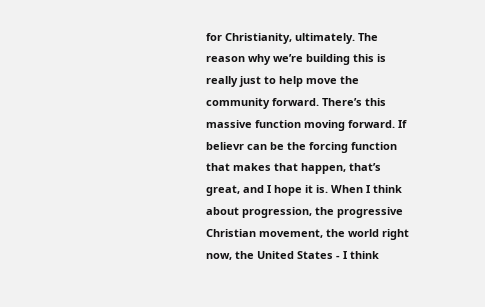for Christianity, ultimately. The reason why we’re building this is really just to help move the community forward. There’s this massive function moving forward. If believr can be the forcing function that makes that happen, that’s great, and I hope it is. When I think about progression, the progressive Christian movement, the world right now, the United States - I think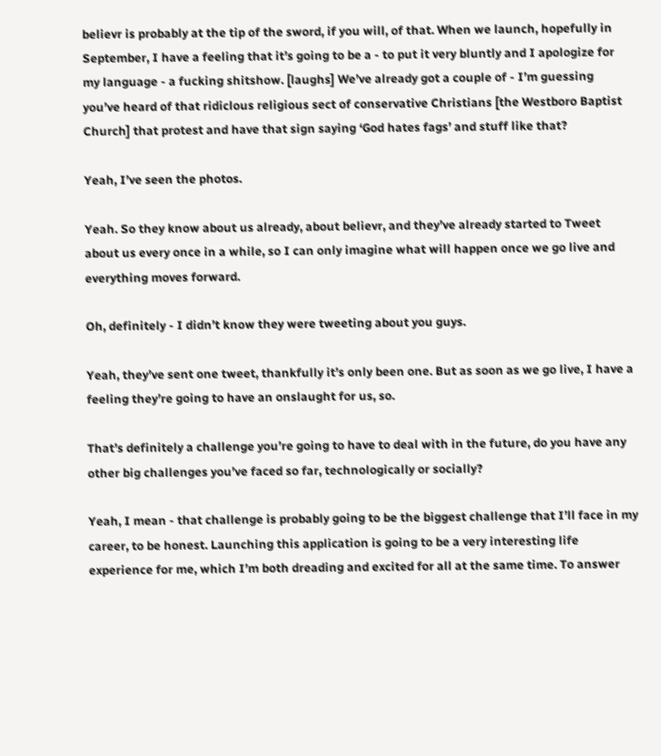believr is probably at the tip of the sword, if you will, of that. When we launch, hopefully in September, I have a feeling that it’s going to be a - to put it very bluntly and I apologize for my language - a fucking shitshow. [laughs] We’ve already got a couple of - I’m guessing you’ve heard of that ridiclous religious sect of conservative Christians [the Westboro Baptist Church] that protest and have that sign saying ‘God hates fags’ and stuff like that?

Yeah, I’ve seen the photos.

Yeah. So they know about us already, about believr, and they’ve already started to Tweet about us every once in a while, so I can only imagine what will happen once we go live and everything moves forward.

Oh, definitely - I didn’t know they were tweeting about you guys.

Yeah, they’ve sent one tweet, thankfully it’s only been one. But as soon as we go live, I have a feeling they’re going to have an onslaught for us, so.

That’s definitely a challenge you’re going to have to deal with in the future, do you have any other big challenges you’ve faced so far, technologically or socially?

Yeah, I mean - that challenge is probably going to be the biggest challenge that I’ll face in my career, to be honest. Launching this application is going to be a very interesting life experience for me, which I’m both dreading and excited for all at the same time. To answer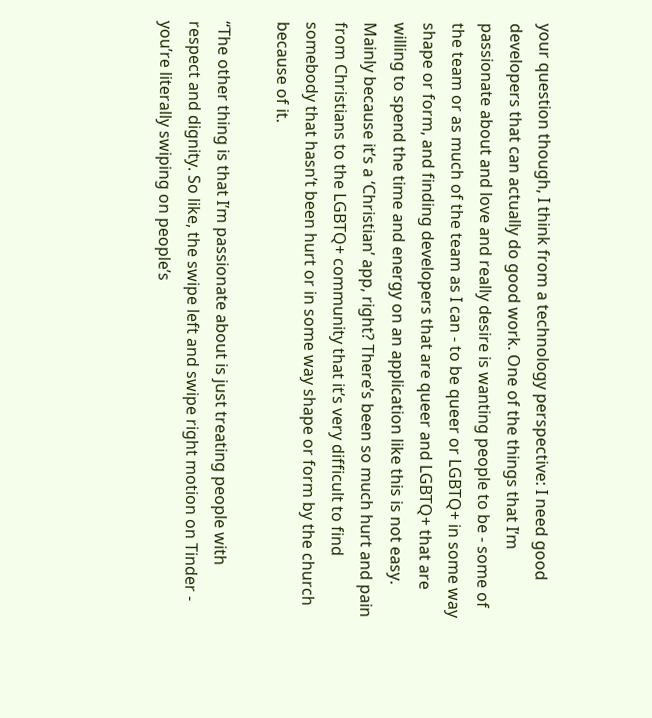your question though, I think from a technology perspective: I need good developers that can actually do good work. One of the things that I’m passionate about and love and really desire is wanting people to be - some of the team or as much of the team as I can - to be queer or LGBTQ+ in some way shape or form, and finding developers that are queer and LGBTQ+ that are willing to spend the time and energy on an application like this is not easy. Mainly because it’s a ‘Christian’ app, right? There’s been so much hurt and pain from Christians to the LGBTQ+ community that it’s very difficult to find somebody that hasn’t been hurt or in some way shape or form by the church because of it.

“The other thing is that I’m passionate about is just treating people with respect and dignity. So like, the swipe left and swipe right motion on Tinder - you’re literally swiping on people’s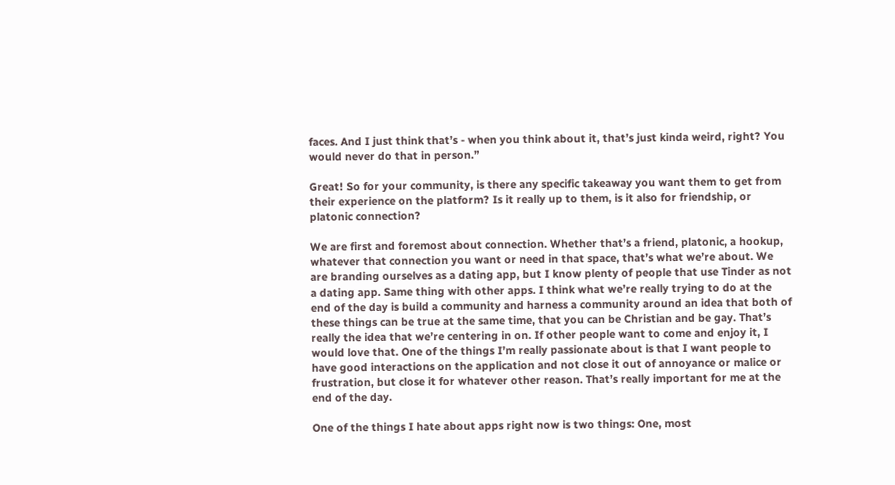faces. And I just think that’s - when you think about it, that’s just kinda weird, right? You would never do that in person.”

Great! So for your community, is there any specific takeaway you want them to get from their experience on the platform? Is it really up to them, is it also for friendship, or platonic connection?

We are first and foremost about connection. Whether that’s a friend, platonic, a hookup, whatever that connection you want or need in that space, that’s what we’re about. We are branding ourselves as a dating app, but I know plenty of people that use Tinder as not a dating app. Same thing with other apps. I think what we’re really trying to do at the end of the day is build a community and harness a community around an idea that both of these things can be true at the same time, that you can be Christian and be gay. That’s really the idea that we’re centering in on. If other people want to come and enjoy it, I would love that. One of the things I’m really passionate about is that I want people to have good interactions on the application and not close it out of annoyance or malice or frustration, but close it for whatever other reason. That’s really important for me at the end of the day.

One of the things I hate about apps right now is two things: One, most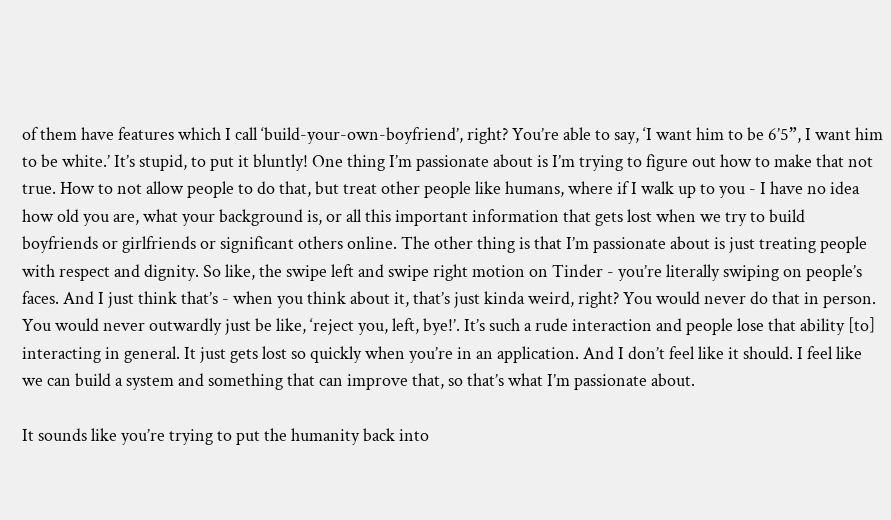of them have features which I call ‘build-your-own-boyfriend’, right? You’re able to say, ‘I want him to be 6’5”, I want him to be white.’ It’s stupid, to put it bluntly! One thing I’m passionate about is I’m trying to figure out how to make that not true. How to not allow people to do that, but treat other people like humans, where if I walk up to you - I have no idea how old you are, what your background is, or all this important information that gets lost when we try to build boyfriends or girlfriends or significant others online. The other thing is that I’m passionate about is just treating people with respect and dignity. So like, the swipe left and swipe right motion on Tinder - you’re literally swiping on people’s faces. And I just think that’s - when you think about it, that’s just kinda weird, right? You would never do that in person. You would never outwardly just be like, ‘reject you, left, bye!’. It’s such a rude interaction and people lose that ability [to] interacting in general. It just gets lost so quickly when you’re in an application. And I don’t feel like it should. I feel like we can build a system and something that can improve that, so that’s what I’m passionate about.

It sounds like you’re trying to put the humanity back into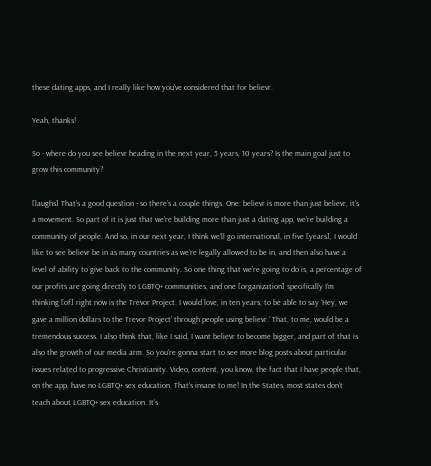these dating apps, and I really like how you’ve considered that for believr.

Yeah, thanks!

So - where do you see believr heading in the next year, 5 years, 10 years? Is the main goal just to grow this community?

[laughs] That’s a good question - so there’s a couple things. One: believr is more than just believr, it’s a movement. So part of it is just that we’re building more than just a dating app, we’re building a community of people. And so, in our next year, I think we’ll go international, in five [years], I would like to see believr be in as many countries as we’re legally allowed to be in, and then also have a level of ability to give back to the community. So one thing that we’re going to do is, a percentage of our profits are going directly to LGBTQ+ communities, and one [organization] specifically I’m thinking [of] right now is the Trevor Project. I would love, in ten years, to be able to say ‘Hey, we gave a million dollars to the Trevor Project’ through people using believr.’ That, to me, would be a tremendous success. I also think that, like I said, I want believr to become bigger, and part of that is also the growth of our media arm. So you’re gonna start to see more blog posts about particular issues related to progressive Christianity. Video, content, you know, the fact that I have people that, on the app, have no LGBTQ+ sex education. That’s insane to me! In the States, most states don’t teach about LGBTQ+ sex education. It’s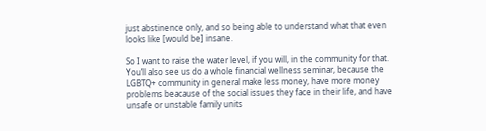just abstinence only, and so being able to understand what that even looks like [would be] insane.

So I want to raise the water level, if you will, in the community for that. You’ll also see us do a whole financial wellness seminar, because the LGBTQ+ community in general make less money, have more money problems beacause of the social issues they face in their life, and have unsafe or unstable family units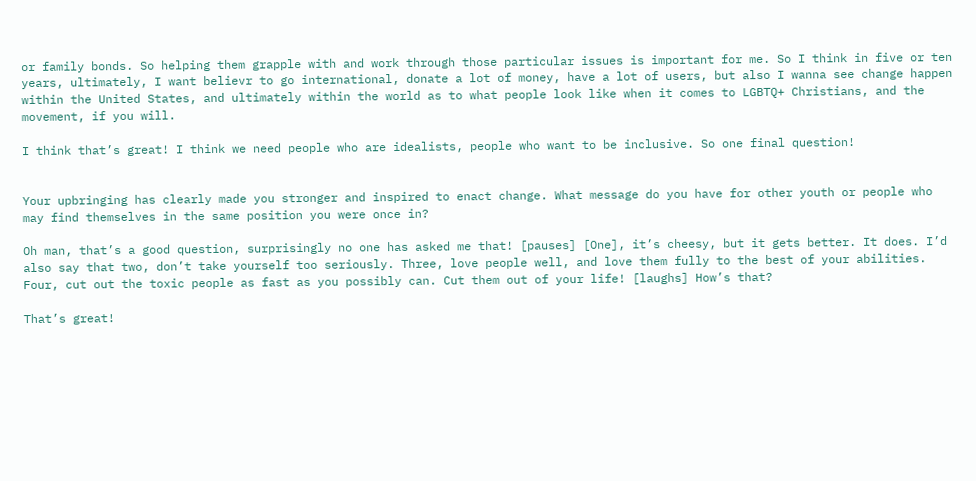or family bonds. So helping them grapple with and work through those particular issues is important for me. So I think in five or ten years, ultimately, I want believr to go international, donate a lot of money, have a lot of users, but also I wanna see change happen within the United States, and ultimately within the world as to what people look like when it comes to LGBTQ+ Christians, and the movement, if you will.

I think that’s great! I think we need people who are idealists, people who want to be inclusive. So one final question!


Your upbringing has clearly made you stronger and inspired to enact change. What message do you have for other youth or people who may find themselves in the same position you were once in?

Oh man, that’s a good question, surprisingly no one has asked me that! [pauses] [One], it’s cheesy, but it gets better. It does. I’d also say that two, don’t take yourself too seriously. Three, love people well, and love them fully to the best of your abilities. Four, cut out the toxic people as fast as you possibly can. Cut them out of your life! [laughs] How’s that?

That’s great!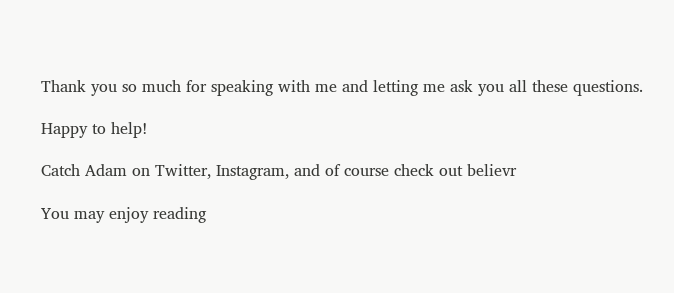Thank you so much for speaking with me and letting me ask you all these questions.

Happy to help!

Catch Adam on Twitter, Instagram, and of course check out believr

You may enjoy reading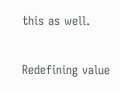this as well.

Redefining value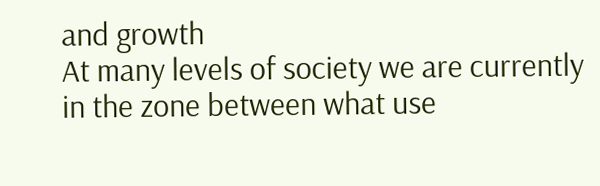and growth
At many levels of society we are currently in the zone between what use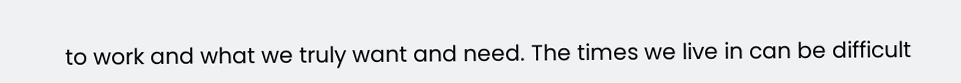to work and what we truly want and need. The times we live in can be difficult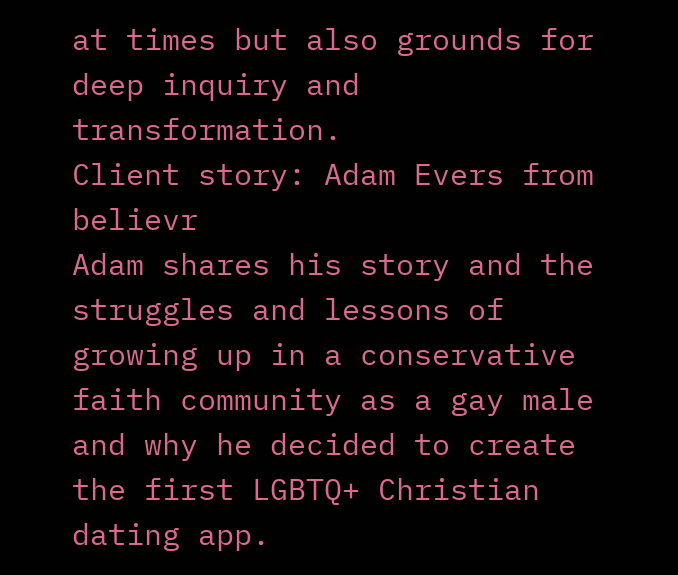at times but also grounds for deep inquiry and transformation.
Client story: Adam Evers from believr
Adam shares his story and the struggles and lessons of growing up in a conservative faith community as a gay male and why he decided to create the first LGBTQ+ Christian dating app.